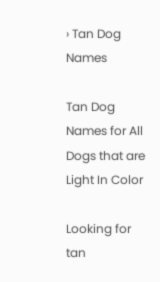› Tan Dog Names

Tan Dog Names for All Dogs that are Light In Color

Looking for tan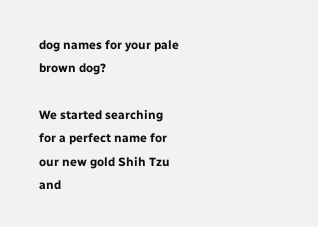dog names for your pale brown dog?

We started searching for a perfect name for our new gold Shih Tzu and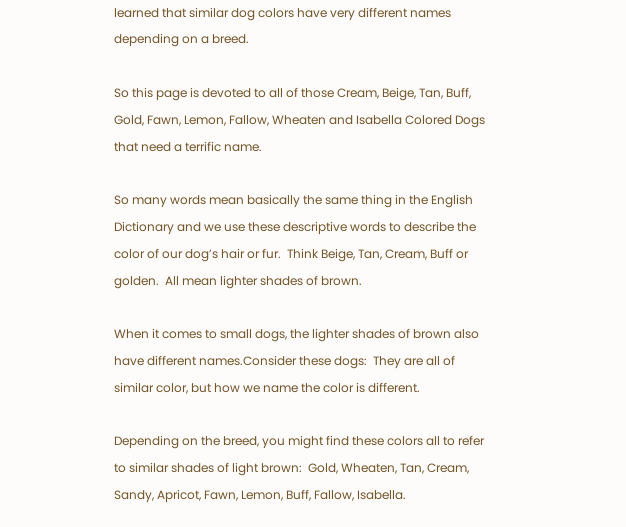learned that similar dog colors have very different names depending on a breed.

So this page is devoted to all of those Cream, Beige, Tan, Buff, Gold, Fawn, Lemon, Fallow, Wheaten and Isabella Colored Dogs that need a terrific name.

So many words mean basically the same thing in the English Dictionary and we use these descriptive words to describe the color of our dog’s hair or fur.  Think Beige, Tan, Cream, Buff or golden.  All mean lighter shades of brown.

When it comes to small dogs, the lighter shades of brown also have different names.Consider these dogs:  They are all of similar color, but how we name the color is different.

Depending on the breed, you might find these colors all to refer to similar shades of light brown:  Gold, Wheaten, Tan, Cream, Sandy, Apricot, Fawn, Lemon, Buff, Fallow, Isabella.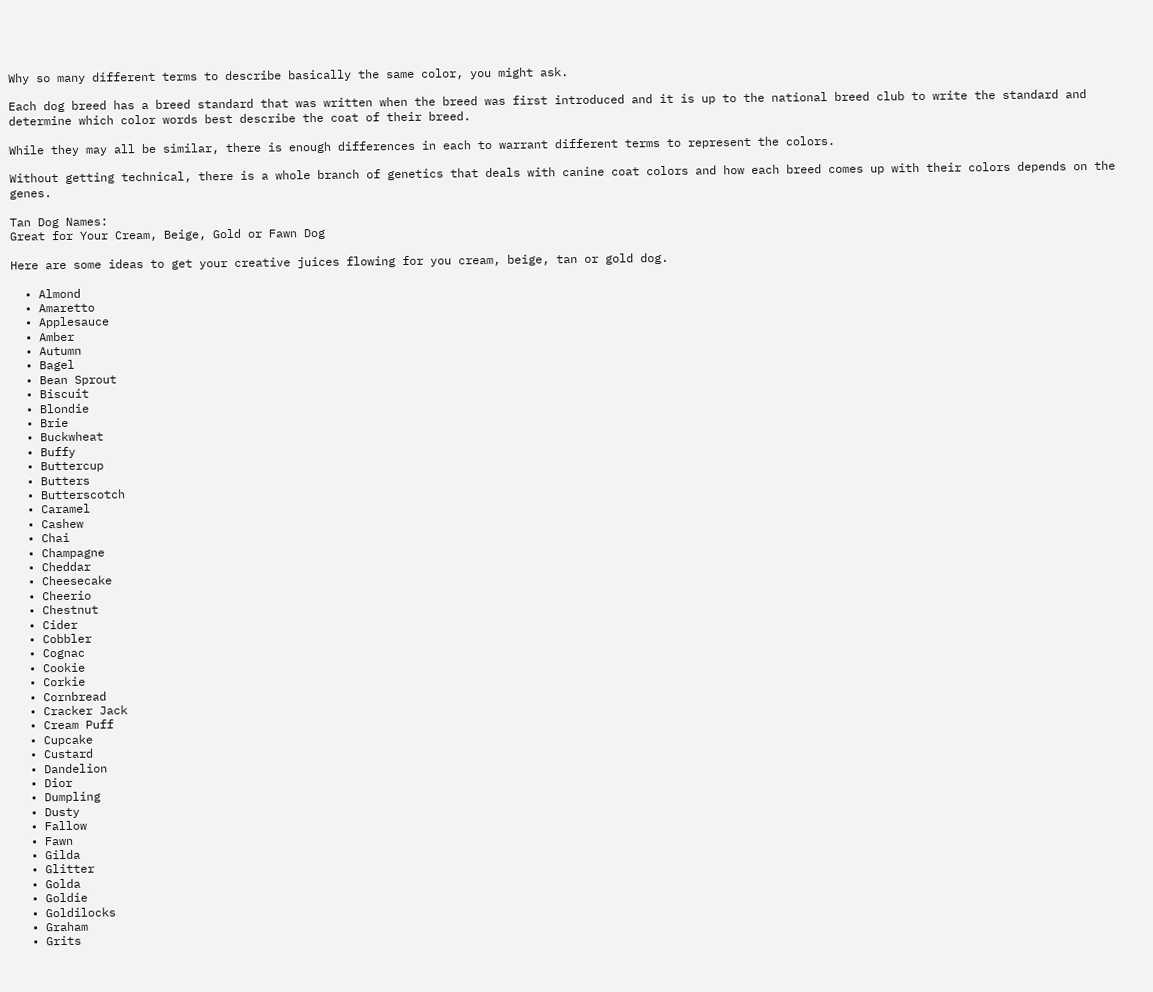Why so many different terms to describe basically the same color, you might ask.

Each dog breed has a breed standard that was written when the breed was first introduced and it is up to the national breed club to write the standard and determine which color words best describe the coat of their breed.

While they may all be similar, there is enough differences in each to warrant different terms to represent the colors.

Without getting technical, there is a whole branch of genetics that deals with canine coat colors and how each breed comes up with their colors depends on the genes.

Tan Dog Names:
Great for Your Cream, Beige, Gold or Fawn Dog

Here are some ideas to get your creative juices flowing for you cream, beige, tan or gold dog.

  • Almond
  • Amaretto
  • Applesauce
  • Amber
  • Autumn
  • Bagel
  • Bean Sprout
  • Biscuit
  • Blondie
  • Brie
  • Buckwheat
  • Buffy
  • Buttercup
  • Butters
  • Butterscotch
  • Caramel
  • Cashew
  • Chai
  • Champagne
  • Cheddar
  • Cheesecake
  • Cheerio
  • Chestnut
  • Cider
  • Cobbler
  • Cognac
  • Cookie
  • Corkie
  • Cornbread
  • Cracker Jack
  • Cream Puff
  • Cupcake
  • Custard
  • Dandelion
  • Dior
  • Dumpling
  • Dusty
  • Fallow
  • Fawn
  • Gilda
  • Glitter
  • Golda
  • Goldie
  • Goldilocks
  • Graham
  • Grits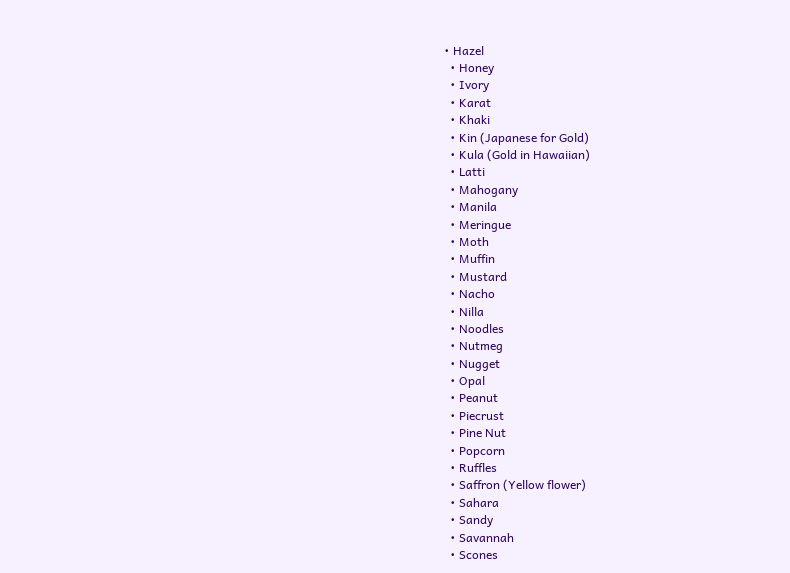• Hazel
  • Honey
  • Ivory
  • Karat
  • Khaki
  • Kin (Japanese for Gold)
  • Kula (Gold in Hawaiian)
  • Latti
  • Mahogany
  • Manila
  • Meringue
  • Moth
  • Muffin
  • Mustard
  • Nacho
  • Nilla
  • Noodles
  • Nutmeg
  • Nugget
  • Opal
  • Peanut
  • Piecrust
  • Pine Nut
  • Popcorn
  • Ruffles
  • Saffron (Yellow flower)
  • Sahara
  • Sandy
  • Savannah
  • Scones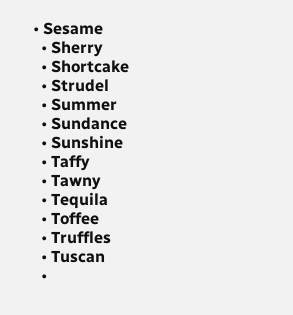• Sesame
  • Sherry
  • Shortcake
  • Strudel
  • Summer
  • Sundance
  • Sunshine
  • Taffy
  • Tawny
  • Tequila
  • Toffee
  • Truffles
  • Tuscan
  •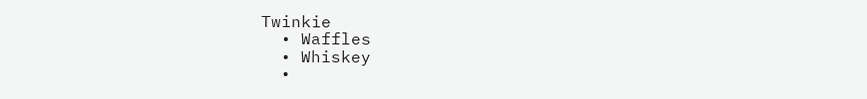Twinkie
  • Waffles
  • Whiskey
  •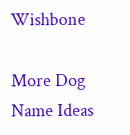Wishbone

More Dog Name Ideas